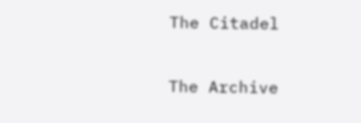The Citadel

The Archive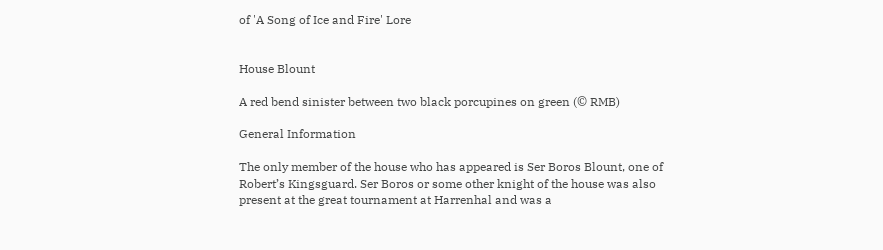of 'A Song of Ice and Fire' Lore


House Blount

A red bend sinister between two black porcupines on green (© RMB)

General Information

The only member of the house who has appeared is Ser Boros Blount, one of Robert’s Kingsguard. Ser Boros or some other knight of the house was also present at the great tournament at Harrenhal and was a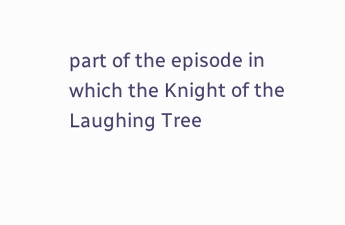part of the episode in which the Knight of the Laughing Tree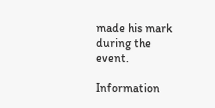made his mark during the event.

Information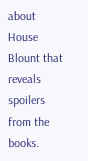about House Blount that reveals spoilers from the books.